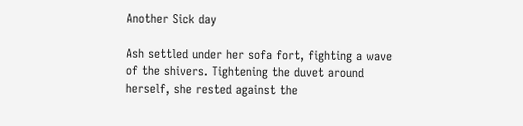Another Sick day

Ash settled under her sofa fort, fighting a wave of the shivers. Tightening the duvet around herself, she rested against the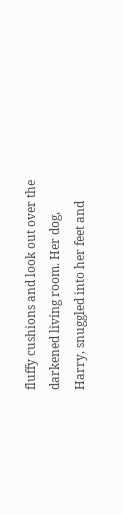fluffy cushions and look out over the darkened living room. Her dog, Harry, snuggled into her feet and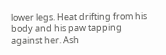lower legs. Heat drifting from his body and his paw tapping against her. Ash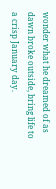wonder what he dreamed of as dawn broke outside, bring life to a crisp January day.